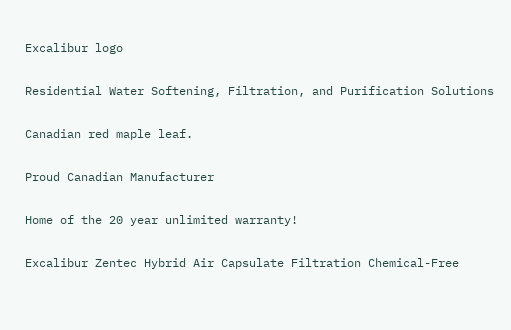Excalibur logo

Residential Water Softening, Filtration, and Purification Solutions

Canadian red maple leaf.

Proud Canadian Manufacturer

Home of the 20 year unlimited warranty!

Excalibur Zentec Hybrid Air Capsulate Filtration Chemical-Free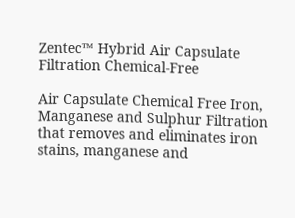Zentec™ Hybrid Air Capsulate Filtration Chemical-Free

Air Capsulate Chemical Free Iron, Manganese and Sulphur Filtration that removes and eliminates iron stains, manganese and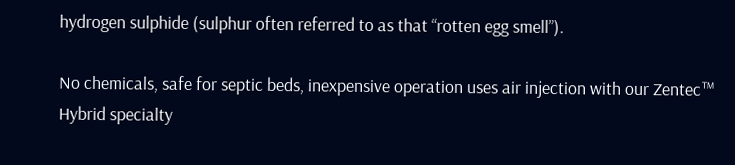hydrogen sulphide (sulphur often referred to as that “rotten egg smell”).

No chemicals, safe for septic beds, inexpensive operation uses air injection with our Zentec™ Hybrid specialty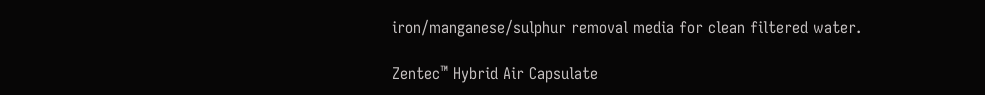iron/manganese/sulphur removal media for clean filtered water.

Zentec™ Hybrid Air Capsulate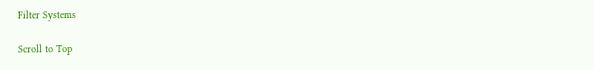Filter Systems

Scroll to Top